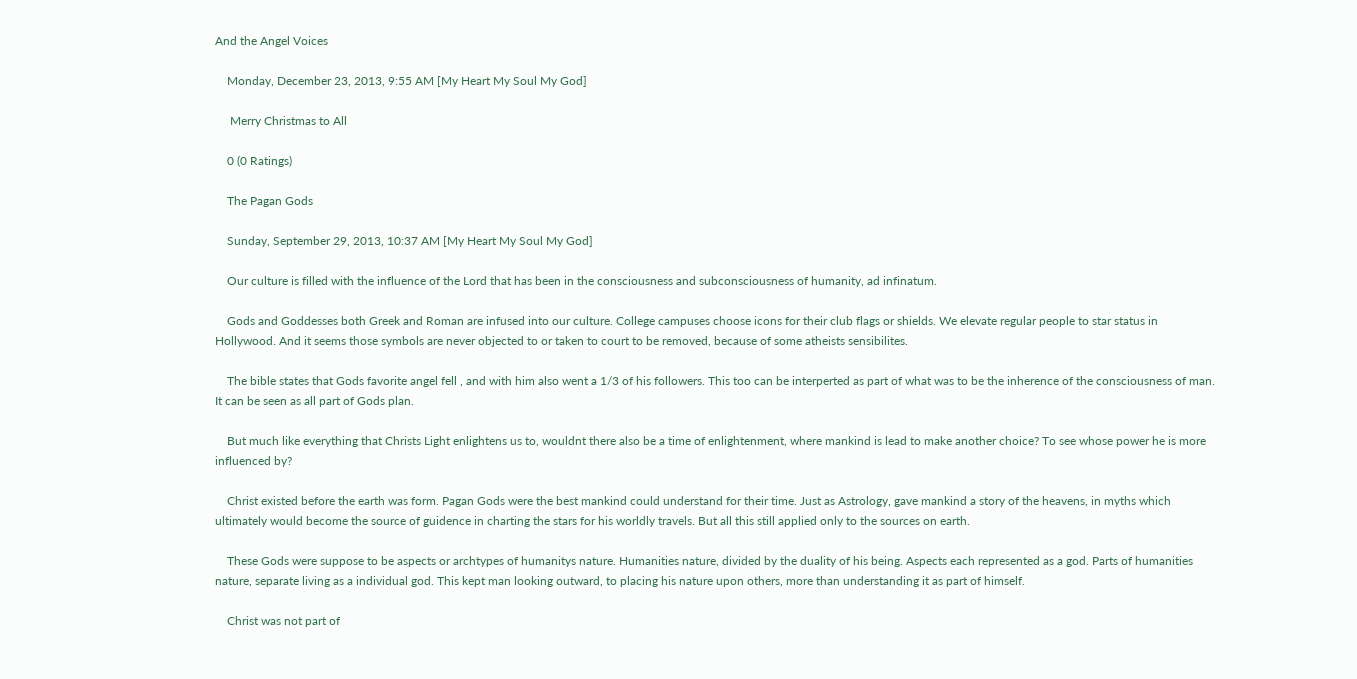And the Angel Voices

    Monday, December 23, 2013, 9:55 AM [My Heart My Soul My God]

     Merry Christmas to All

    0 (0 Ratings)

    The Pagan Gods

    Sunday, September 29, 2013, 10:37 AM [My Heart My Soul My God]

    Our culture is filled with the influence of the Lord that has been in the consciousness and subconsciousness of humanity, ad infinatum.

    Gods and Goddesses both Greek and Roman are infused into our culture. College campuses choose icons for their club flags or shields. We elevate regular people to star status in Hollywood. And it seems those symbols are never objected to or taken to court to be removed, because of some atheists sensibilites.

    The bible states that Gods favorite angel fell , and with him also went a 1/3 of his followers. This too can be interperted as part of what was to be the inherence of the consciousness of man. It can be seen as all part of Gods plan.

    But much like everything that Christs Light enlightens us to, wouldnt there also be a time of enlightenment, where mankind is lead to make another choice? To see whose power he is more influenced by?

    Christ existed before the earth was form. Pagan Gods were the best mankind could understand for their time. Just as Astrology, gave mankind a story of the heavens, in myths which ultimately would become the source of guidence in charting the stars for his worldly travels. But all this still applied only to the sources on earth.

    These Gods were suppose to be aspects or archtypes of humanitys nature. Humanities nature, divided by the duality of his being. Aspects each represented as a god. Parts of humanities nature, separate living as a individual god. This kept man looking outward, to placing his nature upon others, more than understanding it as part of himself.

    Christ was not part of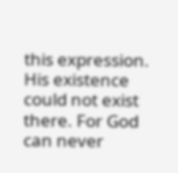this expression. His existence could not exist there. For God can never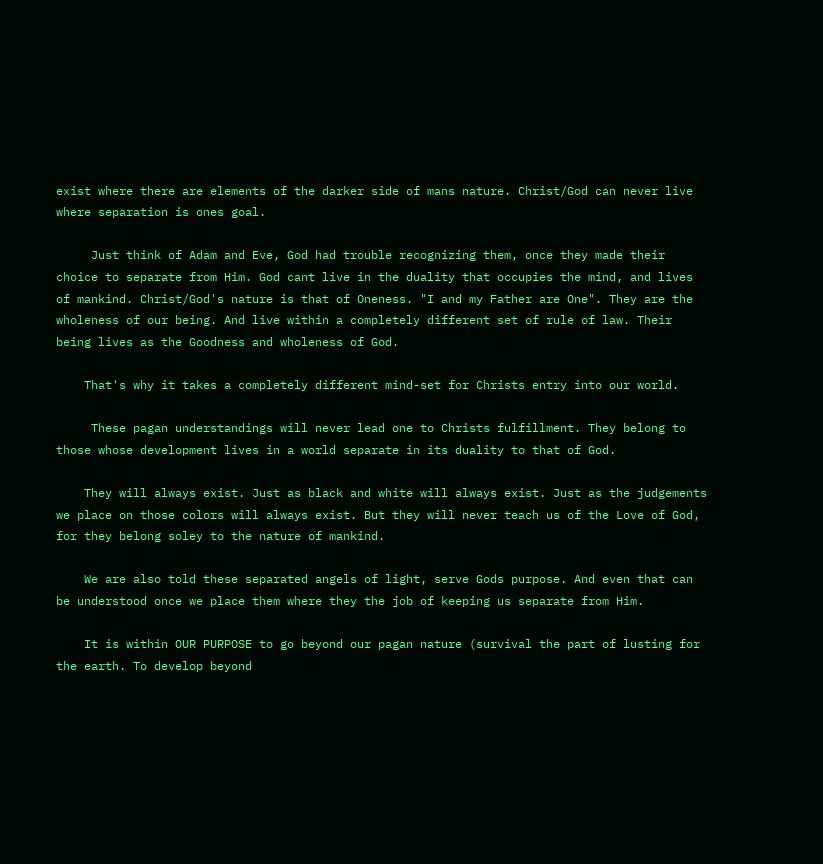exist where there are elements of the darker side of mans nature. Christ/God can never live where separation is ones goal.

     Just think of Adam and Eve, God had trouble recognizing them, once they made their choice to separate from Him. God cant live in the duality that occupies the mind, and lives of mankind. Christ/God's nature is that of Oneness. "I and my Father are One". They are the wholeness of our being. And live within a completely different set of rule of law. Their being lives as the Goodness and wholeness of God.

    That's why it takes a completely different mind-set for Christs entry into our world.

     These pagan understandings will never lead one to Christs fulfillment. They belong to those whose development lives in a world separate in its duality to that of God.

    They will always exist. Just as black and white will always exist. Just as the judgements we place on those colors will always exist. But they will never teach us of the Love of God, for they belong soley to the nature of mankind.

    We are also told these separated angels of light, serve Gods purpose. And even that can be understood once we place them where they the job of keeping us separate from Him.

    It is within OUR PURPOSE to go beyond our pagan nature (survival the part of lusting for the earth. To develop beyond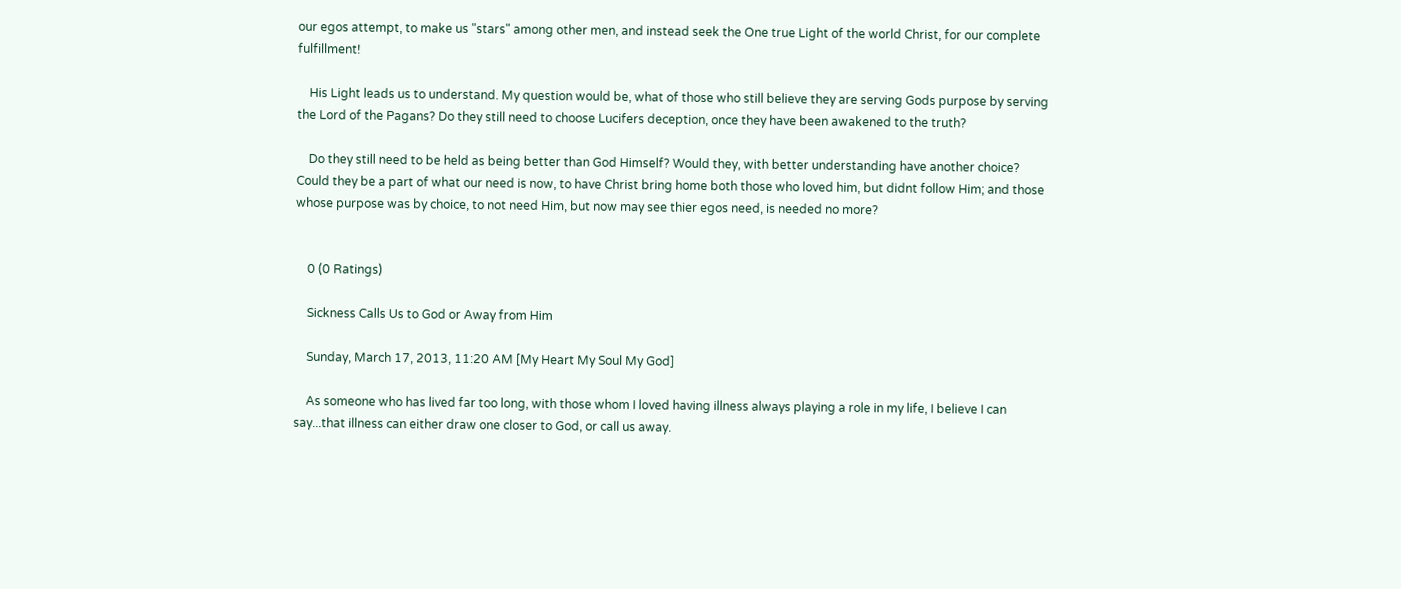our egos attempt, to make us "stars" among other men, and instead seek the One true Light of the world Christ, for our complete  fulfillment!

    His Light leads us to understand. My question would be, what of those who still believe they are serving Gods purpose by serving the Lord of the Pagans? Do they still need to choose Lucifers deception, once they have been awakened to the truth?

    Do they still need to be held as being better than God Himself? Would they, with better understanding have another choice? Could they be a part of what our need is now, to have Christ bring home both those who loved him, but didnt follow Him; and those whose purpose was by choice, to not need Him, but now may see thier egos need, is needed no more?


    0 (0 Ratings)

    Sickness Calls Us to God or Away from Him

    Sunday, March 17, 2013, 11:20 AM [My Heart My Soul My God]

    As someone who has lived far too long, with those whom I loved having illness always playing a role in my life, I believe I can say...that illness can either draw one closer to God, or call us away.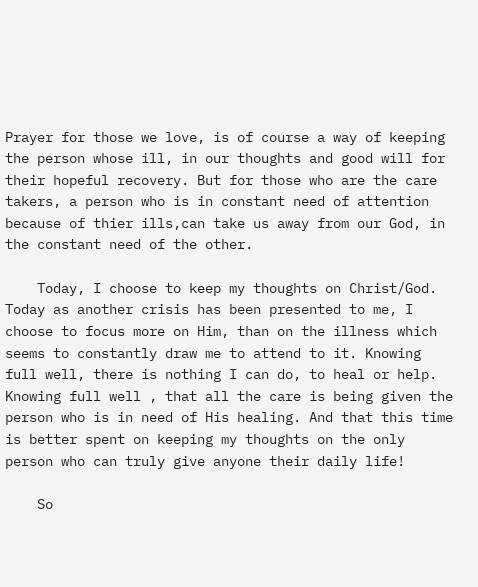Prayer for those we love, is of course a way of keeping the person whose ill, in our thoughts and good will for their hopeful recovery. But for those who are the care takers, a person who is in constant need of attention because of thier ills,can take us away from our God, in the constant need of the other.

    Today, I choose to keep my thoughts on Christ/God. Today as another crisis has been presented to me, I choose to focus more on Him, than on the illness which seems to constantly draw me to attend to it. Knowing full well, there is nothing I can do, to heal or help. Knowing full well , that all the care is being given the person who is in need of His healing. And that this time is better spent on keeping my thoughts on the only person who can truly give anyone their daily life!

    So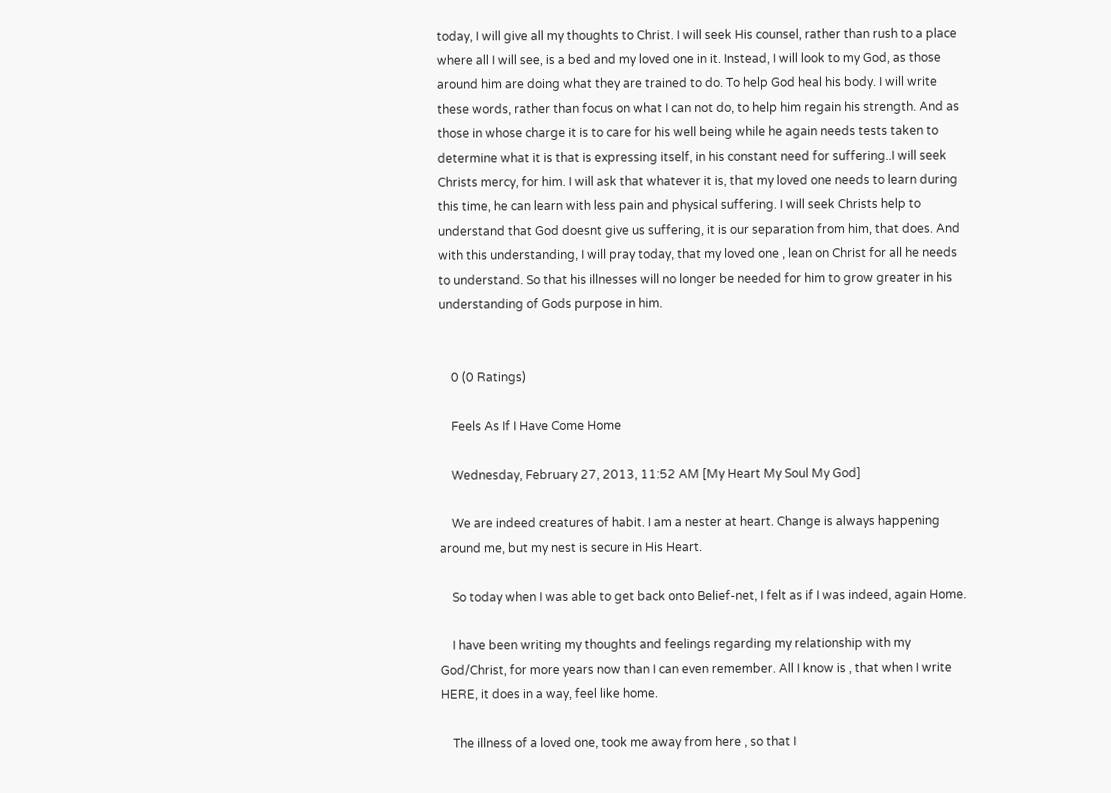today, I will give all my thoughts to Christ. I will seek His counsel, rather than rush to a place where all I will see, is a bed and my loved one in it. Instead, I will look to my God, as those around him are doing what they are trained to do. To help God heal his body. I will write these words, rather than focus on what I can not do, to help him regain his strength. And as those in whose charge it is to care for his well being while he again needs tests taken to determine what it is that is expressing itself, in his constant need for suffering..I will seek Christs mercy, for him. I will ask that whatever it is, that my loved one needs to learn during this time, he can learn with less pain and physical suffering. I will seek Christs help to understand that God doesnt give us suffering, it is our separation from him, that does. And with this understanding, I will pray today, that my loved one , lean on Christ for all he needs to understand. So that his illnesses will no longer be needed for him to grow greater in his understanding of Gods purpose in him.


    0 (0 Ratings)

    Feels As If I Have Come Home

    Wednesday, February 27, 2013, 11:52 AM [My Heart My Soul My God]

    We are indeed creatures of habit. I am a nester at heart. Change is always happening around me, but my nest is secure in His Heart.

    So today when I was able to get back onto Belief-net, I felt as if I was indeed, again Home.

    I have been writing my thoughts and feelings regarding my relationship with my God/Christ, for more years now than I can even remember. All I know is , that when I write HERE, it does in a way, feel like home.

    The illness of a loved one, took me away from here , so that I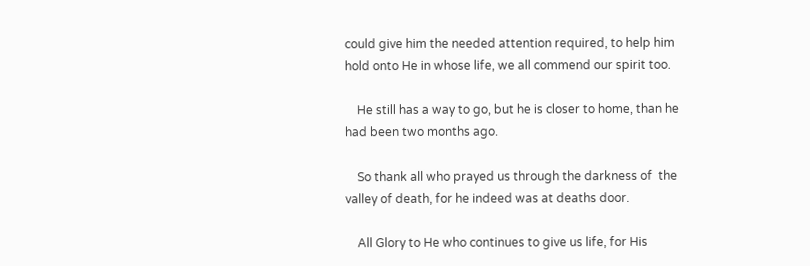could give him the needed attention required, to help him hold onto He in whose life, we all commend our spirit too.

    He still has a way to go, but he is closer to home, than he had been two months ago.

    So thank all who prayed us through the darkness of  the valley of death, for he indeed was at deaths door.

    All Glory to He who continues to give us life, for His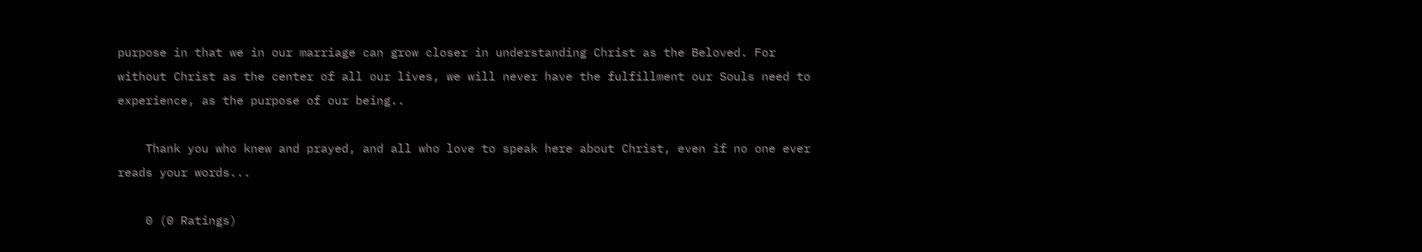purpose in that we in our marriage can grow closer in understanding Christ as the Beloved. For without Christ as the center of all our lives, we will never have the fulfillment our Souls need to experience, as the purpose of our being..

    Thank you who knew and prayed, and all who love to speak here about Christ, even if no one ever reads your words...

    0 (0 Ratings)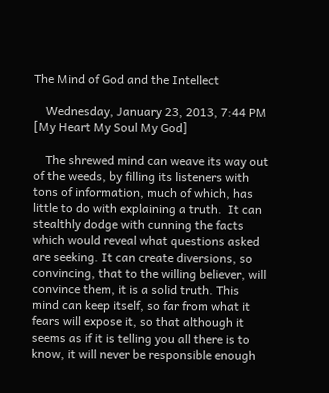The Mind of God and the Intellect

    Wednesday, January 23, 2013, 7:44 PM [My Heart My Soul My God]

    The shrewed mind can weave its way out of the weeds, by filling its listeners with tons of information, much of which, has little to do with explaining a truth.  It can stealthly dodge with cunning the facts which would reveal what questions asked are seeking. It can create diversions, so convincing, that to the willing believer, will convince them, it is a solid truth. This mind can keep itself, so far from what it fears will expose it, so that although it seems as if it is telling you all there is to know, it will never be responsible enough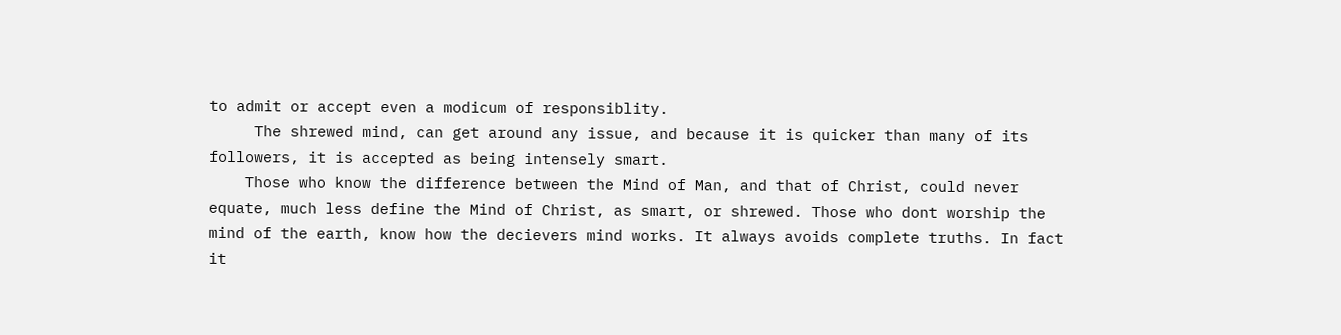to admit or accept even a modicum of responsiblity.
     The shrewed mind, can get around any issue, and because it is quicker than many of its followers, it is accepted as being intensely smart.
    Those who know the difference between the Mind of Man, and that of Christ, could never equate, much less define the Mind of Christ, as smart, or shrewed. Those who dont worship the mind of the earth, know how the decievers mind works. It always avoids complete truths. In fact it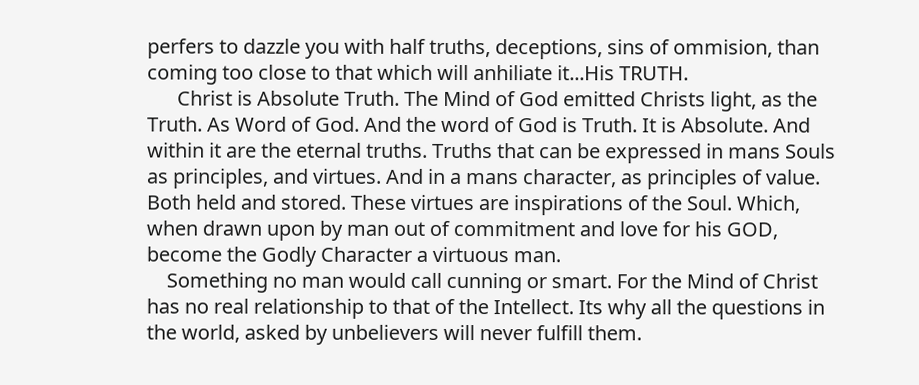perfers to dazzle you with half truths, deceptions, sins of ommision, than coming too close to that which will anhiliate it...His TRUTH.
      Christ is Absolute Truth. The Mind of God emitted Christs light, as the  Truth. As Word of God. And the word of God is Truth. It is Absolute. And within it are the eternal truths. Truths that can be expressed in mans Souls as principles, and virtues. And in a mans character, as principles of value. Both held and stored. These virtues are inspirations of the Soul. Which, when drawn upon by man out of commitment and love for his GOD, become the Godly Character a virtuous man.
    Something no man would call cunning or smart. For the Mind of Christ has no real relationship to that of the Intellect. Its why all the questions in the world, asked by unbelievers will never fulfill them.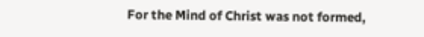For the Mind of Christ was not formed,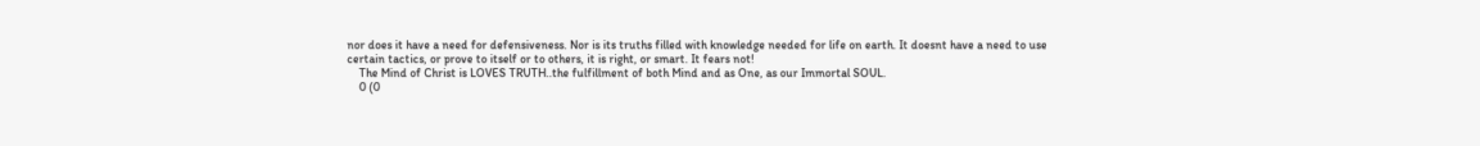nor does it have a need for defensiveness. Nor is its truths filled with knowledge needed for life on earth. It doesnt have a need to use certain tactics, or prove to itself or to others, it is right, or smart. It fears not!
    The Mind of Christ is LOVES TRUTH..the fulfillment of both Mind and as One, as our Immortal SOUL.
    0 (0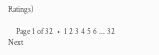Ratings)

    Page 1 of 32  •  1 2 3 4 5 6 ... 32 Next